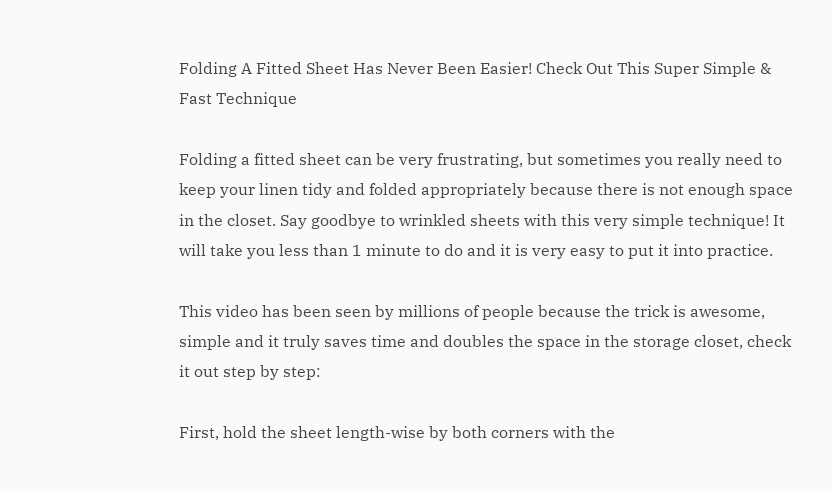Folding A Fitted Sheet Has Never Been Easier! Check Out This Super Simple & Fast Technique

Folding a fitted sheet can be very frustrating, but sometimes you really need to keep your linen tidy and folded appropriately because there is not enough space in the closet. Say goodbye to wrinkled sheets with this very simple technique! It will take you less than 1 minute to do and it is very easy to put it into practice.

This video has been seen by millions of people because the trick is awesome, simple and it truly saves time and doubles the space in the storage closet, check it out step by step:

First, hold the sheet length-wise by both corners with the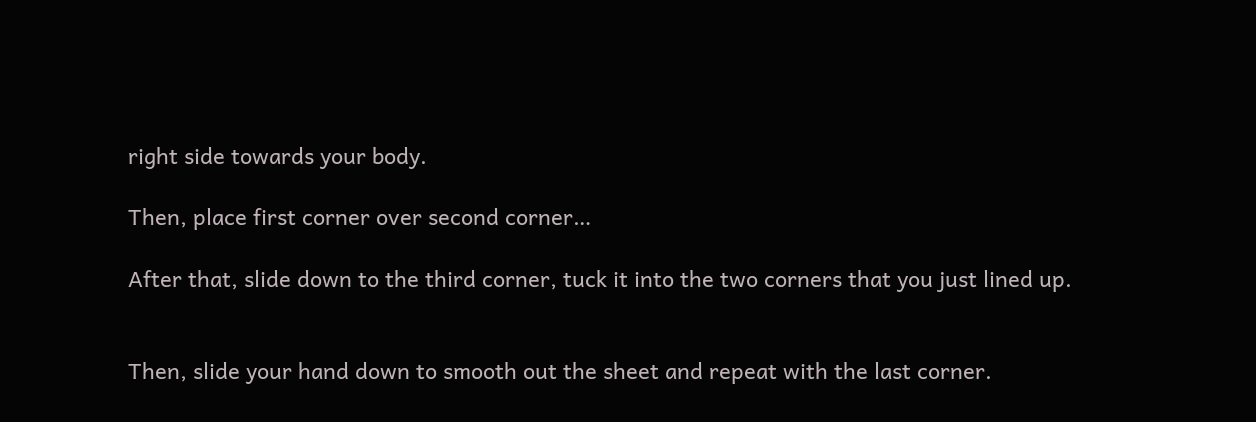right side towards your body.

Then, place first corner over second corner…

After that, slide down to the third corner, tuck it into the two corners that you just lined up.


Then, slide your hand down to smooth out the sheet and repeat with the last corner.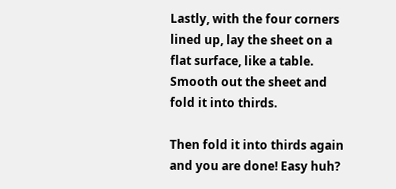Lastly, with the four corners lined up, lay the sheet on a flat surface, like a table. Smooth out the sheet and fold it into thirds.

Then fold it into thirds again and you are done! Easy huh?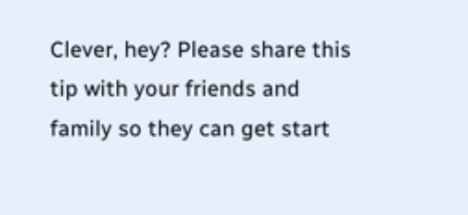Clever, hey? Please share this tip with your friends and family so they can get start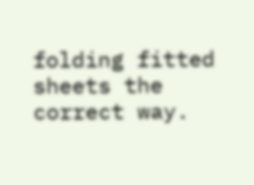folding fitted sheets the correct way.